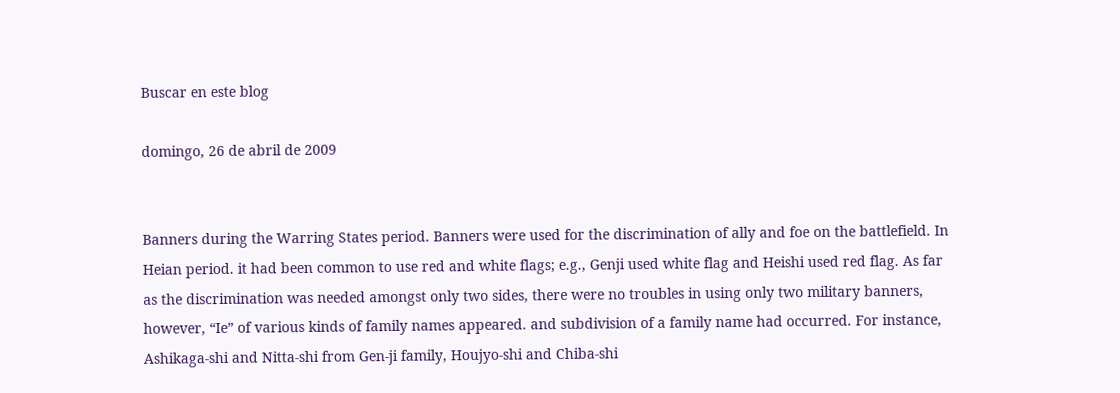Buscar en este blog

domingo, 26 de abril de 2009


Banners during the Warring States period. Banners were used for the discrimination of ally and foe on the battlefield. In Heian period. it had been common to use red and white flags; e.g., Genji used white flag and Heishi used red flag. As far as the discrimination was needed amongst only two sides, there were no troubles in using only two military banners, however, “Ie” of various kinds of family names appeared. and subdivision of a family name had occurred. For instance, Ashikaga-shi and Nitta-shi from Gen-ji family, Houjyo-shi and Chiba-shi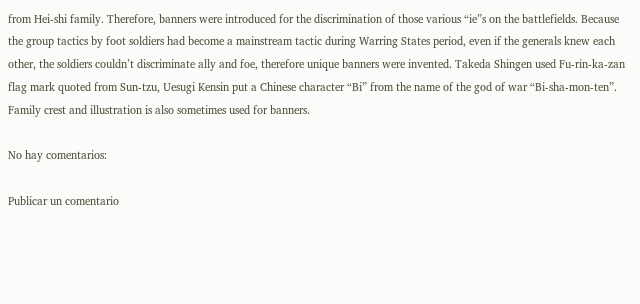from Hei-shi family. Therefore, banners were introduced for the discrimination of those various “ie”s on the battlefields. Because the group tactics by foot soldiers had become a mainstream tactic during Warring States period, even if the generals knew each other, the soldiers couldn’t discriminate ally and foe, therefore unique banners were invented. Takeda Shingen used Fu-rin-ka-zan flag mark quoted from Sun-tzu, Uesugi Kensin put a Chinese character “Bi” from the name of the god of war “Bi-sha-mon-ten”. Family crest and illustration is also sometimes used for banners.

No hay comentarios:

Publicar un comentario